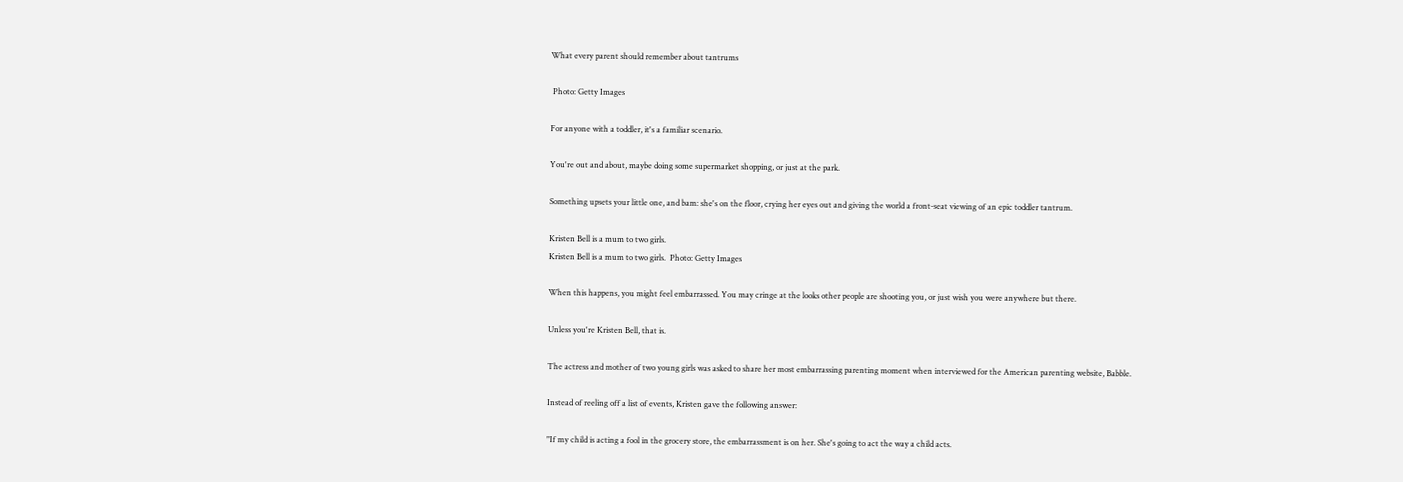What every parent should remember about tantrums

 Photo: Getty Images

For anyone with a toddler, it's a familiar scenario.

You're out and about, maybe doing some supermarket shopping, or just at the park.

Something upsets your little one, and bam: she's on the floor, crying her eyes out and giving the world a front-seat viewing of an epic toddler tantrum.

Kristen Bell is a mum to two girls.
Kristen Bell is a mum to two girls.  Photo: Getty Images

When this happens, you might feel embarrassed. You may cringe at the looks other people are shooting you, or just wish you were anywhere but there.

Unless you're Kristen Bell, that is.

The actress and mother of two young girls was asked to share her most embarrassing parenting moment when interviewed for the American parenting website, Babble.

Instead of reeling off a list of events, Kristen gave the following answer:

"If my child is acting a fool in the grocery store, the embarrassment is on her. She's going to act the way a child acts.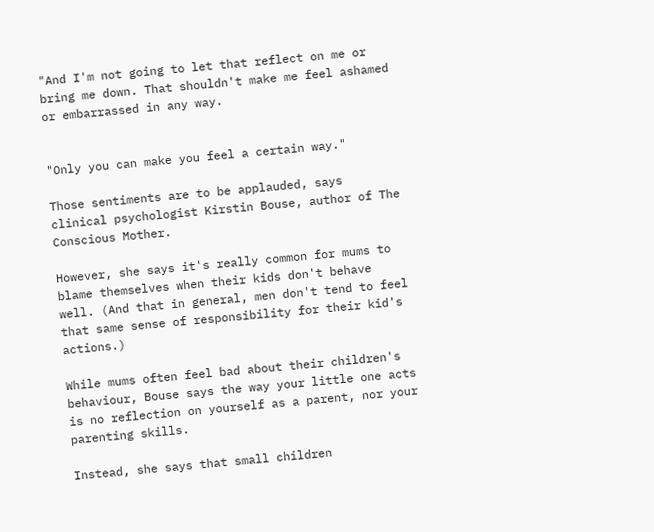"And I'm not going to let that reflect on me or bring me down. That shouldn't make me feel ashamed or embarrassed in any way.


"Only you can make you feel a certain way."

Those sentiments are to be applauded, says clinical psychologist Kirstin Bouse, author of The Conscious Mother.

However, she says it's really common for mums to blame themselves when their kids don't behave well. (And that in general, men don't tend to feel that same sense of responsibility for their kid's actions.)

While mums often feel bad about their children's behaviour, Bouse says the way your little one acts is no reflection on yourself as a parent, nor your parenting skills.

Instead, she says that small children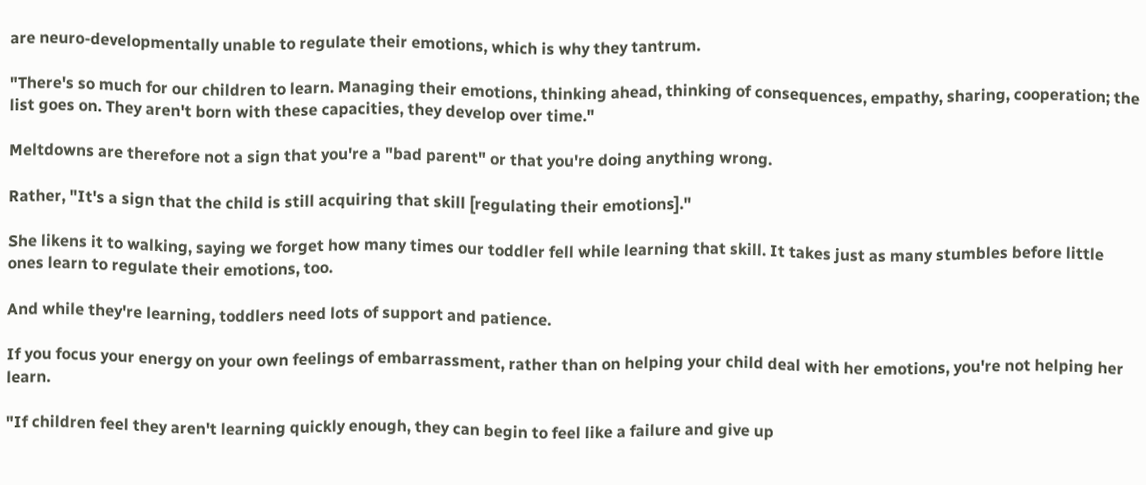are neuro-developmentally unable to regulate their emotions, which is why they tantrum.

"There's so much for our children to learn. Managing their emotions, thinking ahead, thinking of consequences, empathy, sharing, cooperation; the list goes on. They aren't born with these capacities, they develop over time."

Meltdowns are therefore not a sign that you're a "bad parent" or that you're doing anything wrong.

Rather, "It's a sign that the child is still acquiring that skill [regulating their emotions]."

She likens it to walking, saying we forget how many times our toddler fell while learning that skill. It takes just as many stumbles before little ones learn to regulate their emotions, too.

And while they're learning, toddlers need lots of support and patience.

If you focus your energy on your own feelings of embarrassment, rather than on helping your child deal with her emotions, you're not helping her learn.

"If children feel they aren't learning quickly enough, they can begin to feel like a failure and give up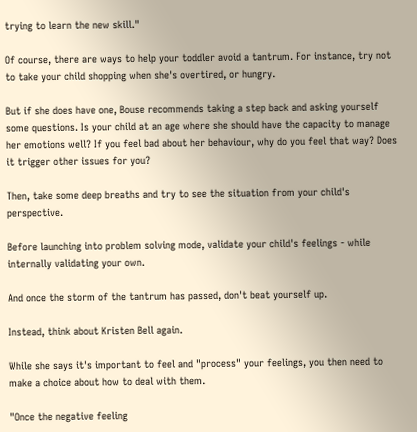trying to learn the new skill."

Of course, there are ways to help your toddler avoid a tantrum. For instance, try not to take your child shopping when she's overtired, or hungry.

But if she does have one, Bouse recommends taking a step back and asking yourself some questions. Is your child at an age where she should have the capacity to manage her emotions well? If you feel bad about her behaviour, why do you feel that way? Does it trigger other issues for you?

Then, take some deep breaths and try to see the situation from your child's perspective.

Before launching into problem solving mode, validate your child's feelings - while internally validating your own.

And once the storm of the tantrum has passed, don't beat yourself up.

Instead, think about Kristen Bell again.

While she says it's important to feel and "process" your feelings, you then need to make a choice about how to deal with them.

"Once the negative feeling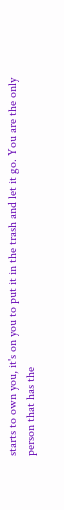starts to own you, it's on you to put it in the trash and let it go. You are the only person that has the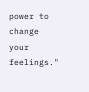power to change your feelings."